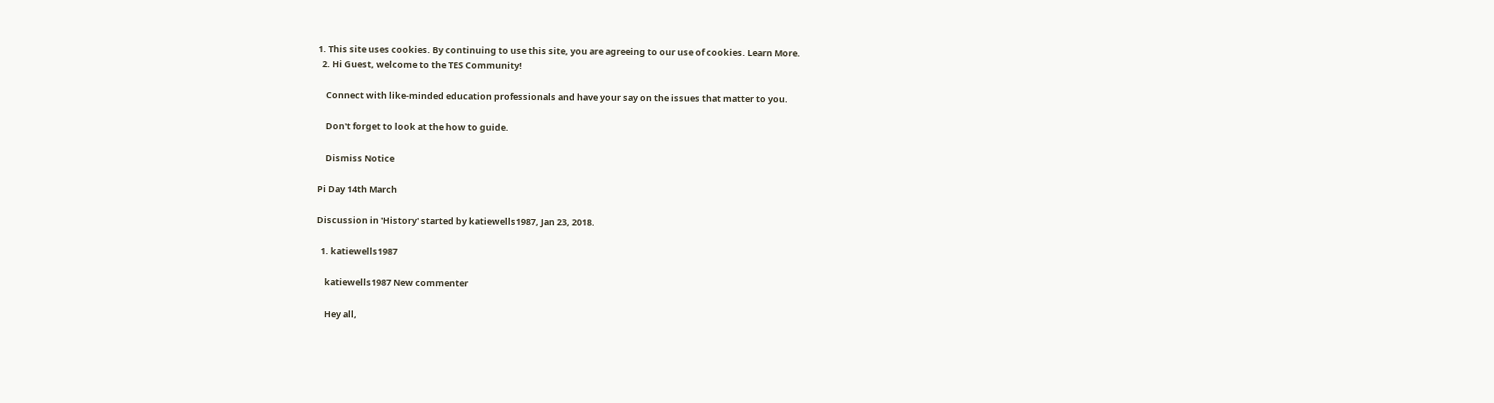1. This site uses cookies. By continuing to use this site, you are agreeing to our use of cookies. Learn More.
  2. Hi Guest, welcome to the TES Community!

    Connect with like-minded education professionals and have your say on the issues that matter to you.

    Don't forget to look at the how to guide.

    Dismiss Notice

Pi Day 14th March

Discussion in 'History' started by katiewells1987, Jan 23, 2018.

  1. katiewells1987

    katiewells1987 New commenter

    Hey all,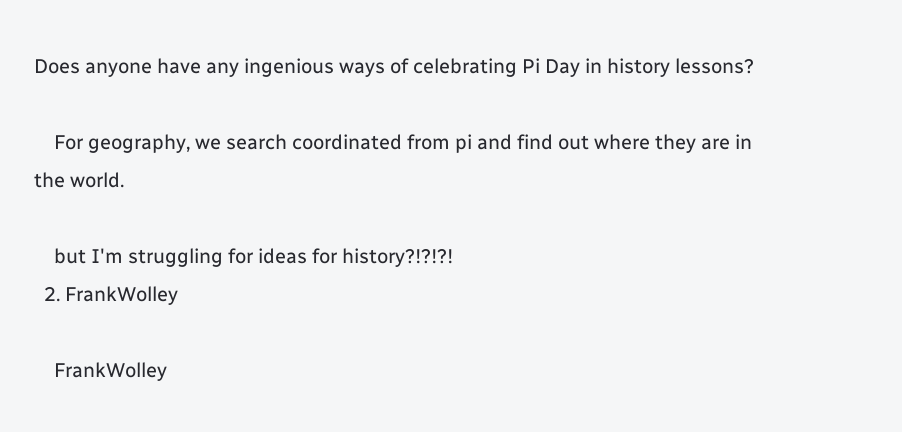Does anyone have any ingenious ways of celebrating Pi Day in history lessons?

    For geography, we search coordinated from pi and find out where they are in the world.

    but I'm struggling for ideas for history?!?!?!
  2. FrankWolley

    FrankWolley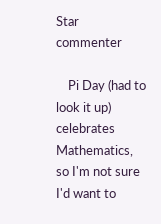Star commenter

    Pi Day (had to look it up) celebrates Mathematics, so I'm not sure I'd want to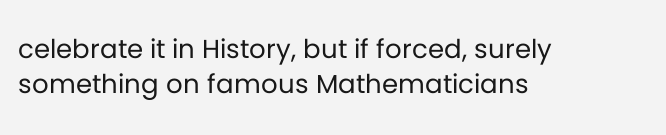celebrate it in History, but if forced, surely something on famous Mathematicians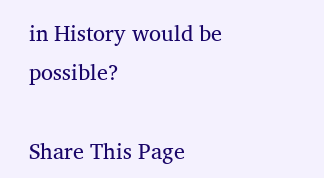in History would be possible?

Share This Page